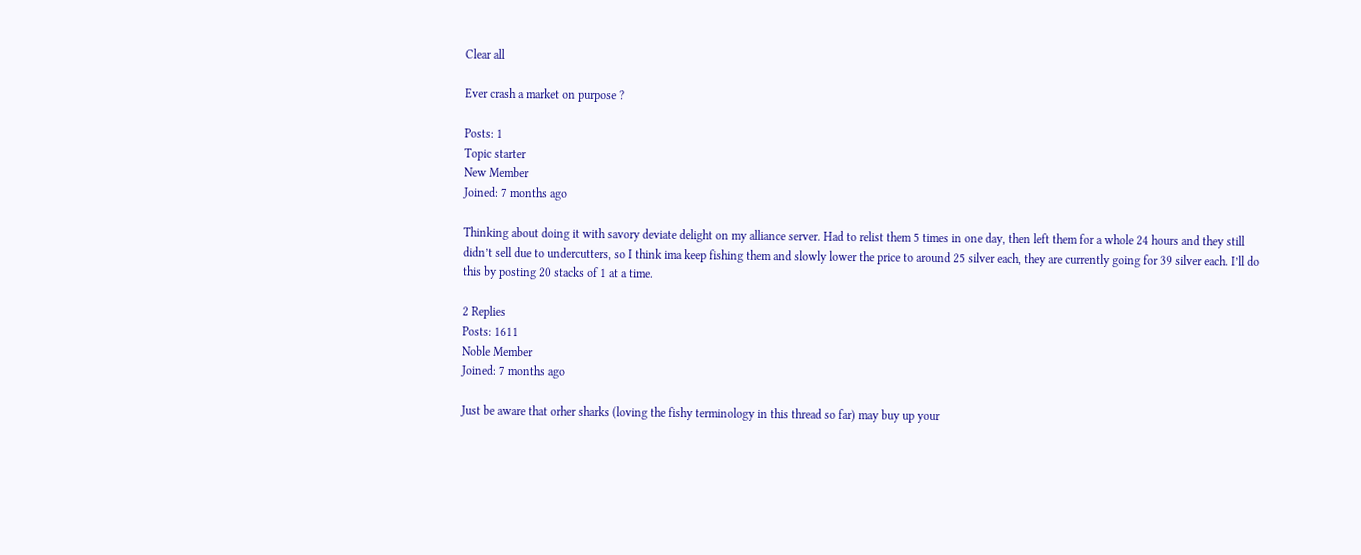Clear all

Ever crash a market on purpose ?

Posts: 1
Topic starter
New Member
Joined: 7 months ago

Thinking about doing it with savory deviate delight on my alliance server. Had to relist them 5 times in one day, then left them for a whole 24 hours and they still didn’t sell due to undercutters, so I think ima keep fishing them and slowly lower the price to around 25 silver each, they are currently going for 39 silver each. I’ll do this by posting 20 stacks of 1 at a time.

2 Replies
Posts: 1611
Noble Member
Joined: 7 months ago

Just be aware that orher sharks (loving the fishy terminology in this thread so far) may buy up your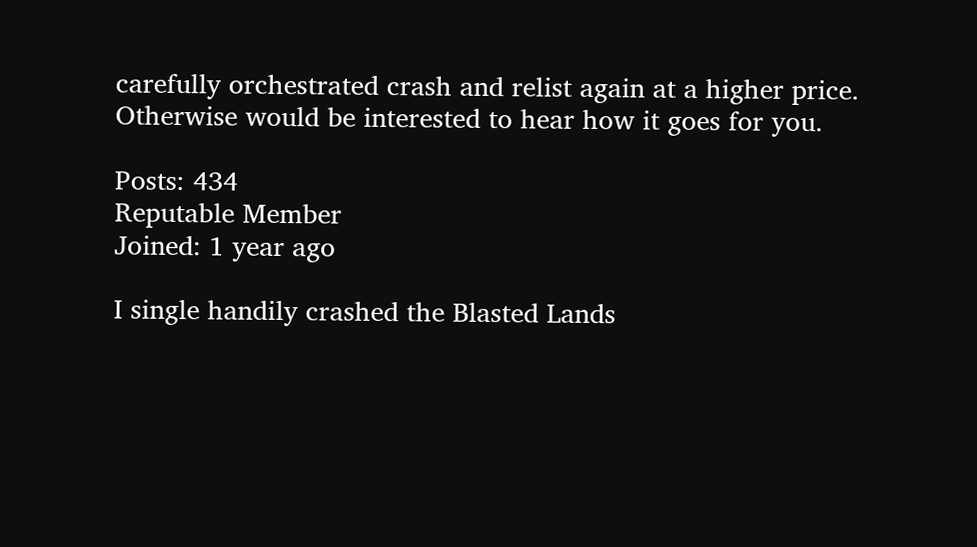carefully orchestrated crash and relist again at a higher price. Otherwise would be interested to hear how it goes for you.

Posts: 434
Reputable Member
Joined: 1 year ago

I single handily crashed the Blasted Lands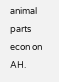animal parts econ on AH.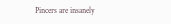Pincers are insanely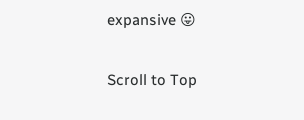expansive 😛

Scroll to Top